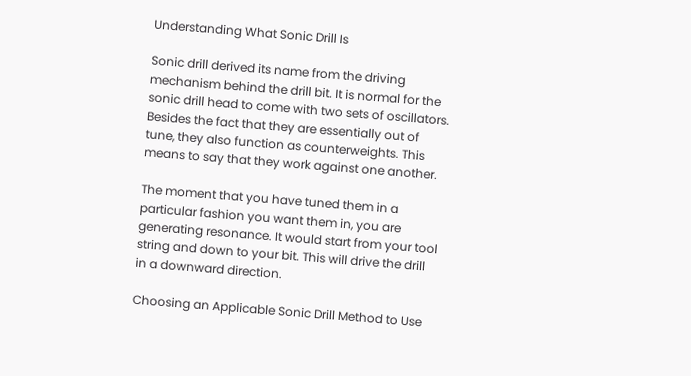Understanding What Sonic Drill Is

Sonic drill derived its name from the driving mechanism behind the drill bit. It is normal for the sonic drill head to come with two sets of oscillators. Besides the fact that they are essentially out of tune, they also function as counterweights. This means to say that they work against one another.

The moment that you have tuned them in a particular fashion you want them in, you are generating resonance. It would start from your tool string and down to your bit. This will drive the drill in a downward direction.

Choosing an Applicable Sonic Drill Method to Use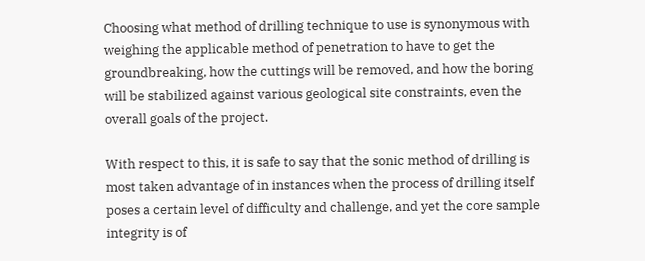Choosing what method of drilling technique to use is synonymous with weighing the applicable method of penetration to have to get the groundbreaking, how the cuttings will be removed, and how the boring will be stabilized against various geological site constraints, even the overall goals of the project.

With respect to this, it is safe to say that the sonic method of drilling is most taken advantage of in instances when the process of drilling itself poses a certain level of difficulty and challenge, and yet the core sample integrity is of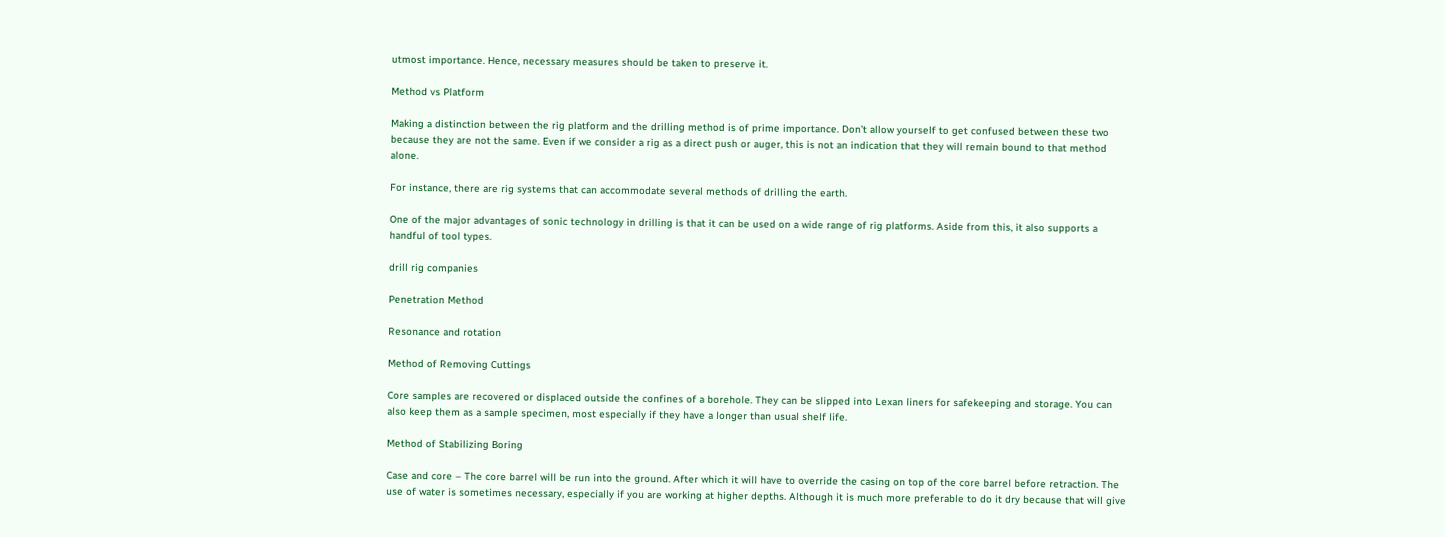utmost importance. Hence, necessary measures should be taken to preserve it.

Method vs Platform

Making a distinction between the rig platform and the drilling method is of prime importance. Don’t allow yourself to get confused between these two because they are not the same. Even if we consider a rig as a direct push or auger, this is not an indication that they will remain bound to that method alone.

For instance, there are rig systems that can accommodate several methods of drilling the earth.

One of the major advantages of sonic technology in drilling is that it can be used on a wide range of rig platforms. Aside from this, it also supports a handful of tool types.

drill rig companies

Penetration Method

Resonance and rotation

Method of Removing Cuttings

Core samples are recovered or displaced outside the confines of a borehole. They can be slipped into Lexan liners for safekeeping and storage. You can also keep them as a sample specimen, most especially if they have a longer than usual shelf life.

Method of Stabilizing Boring

Case and core – The core barrel will be run into the ground. After which it will have to override the casing on top of the core barrel before retraction. The use of water is sometimes necessary, especially if you are working at higher depths. Although it is much more preferable to do it dry because that will give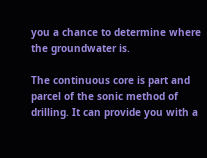you a chance to determine where the groundwater is.

The continuous core is part and parcel of the sonic method of drilling. It can provide you with a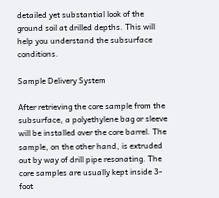detailed yet substantial look of the ground soil at drilled depths. This will help you understand the subsurface conditions.

Sample Delivery System

After retrieving the core sample from the subsurface, a polyethylene bag or sleeve will be installed over the core barrel. The sample, on the other hand, is extruded out by way of drill pipe resonating. The core samples are usually kept inside 3-foot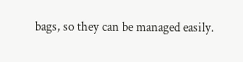bags, so they can be managed easily.